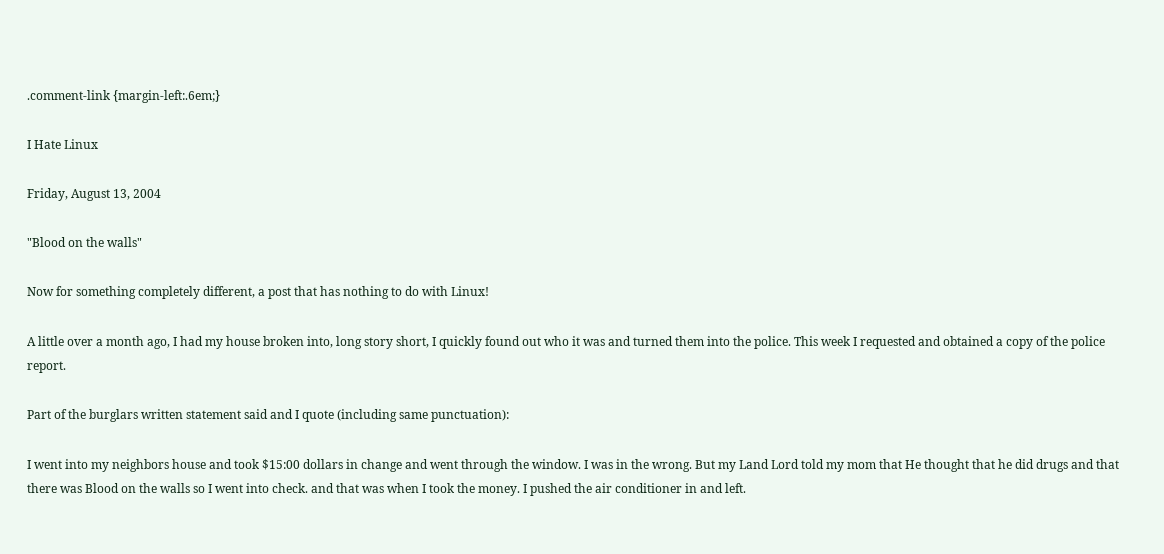.comment-link {margin-left:.6em;}

I Hate Linux

Friday, August 13, 2004

"Blood on the walls"

Now for something completely different, a post that has nothing to do with Linux!

A little over a month ago, I had my house broken into, long story short, I quickly found out who it was and turned them into the police. This week I requested and obtained a copy of the police report.

Part of the burglars written statement said and I quote (including same punctuation):

I went into my neighbors house and took $15:00 dollars in change and went through the window. I was in the wrong. But my Land Lord told my mom that He thought that he did drugs and that there was Blood on the walls so I went into check. and that was when I took the money. I pushed the air conditioner in and left.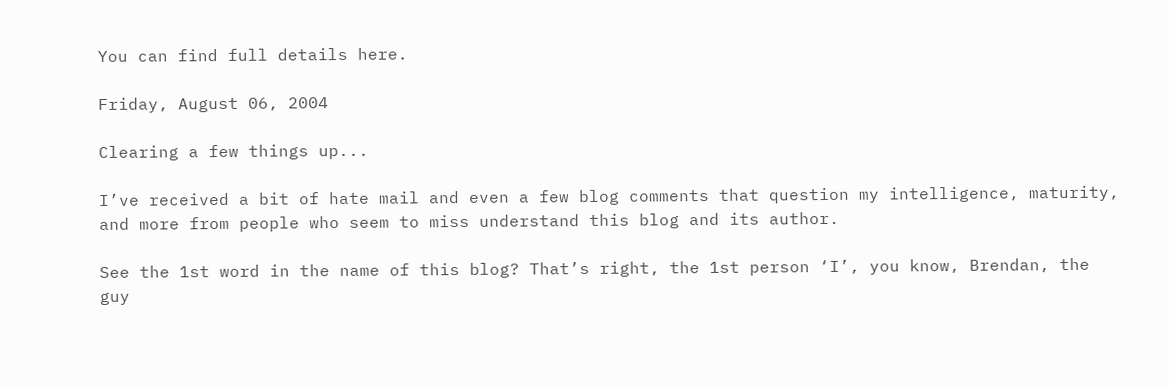You can find full details here.

Friday, August 06, 2004

Clearing a few things up...

I’ve received a bit of hate mail and even a few blog comments that question my intelligence, maturity, and more from people who seem to miss understand this blog and its author.

See the 1st word in the name of this blog? That’s right, the 1st person ‘I’, you know, Brendan, the guy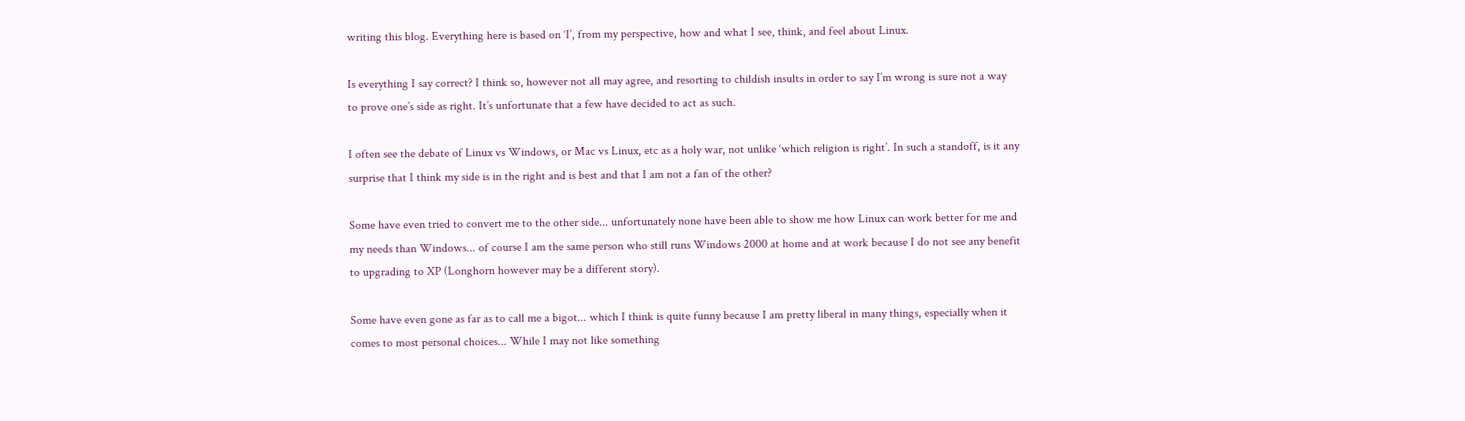writing this blog. Everything here is based on ‘I’, from my perspective, how and what I see, think, and feel about Linux.

Is everything I say correct? I think so, however not all may agree, and resorting to childish insults in order to say I’m wrong is sure not a way to prove one’s side as right. It’s unfortunate that a few have decided to act as such.

I often see the debate of Linux vs Windows, or Mac vs Linux, etc as a holy war, not unlike ‘which religion is right’. In such a standoff, is it any surprise that I think my side is in the right and is best and that I am not a fan of the other?

Some have even tried to convert me to the other side... unfortunately none have been able to show me how Linux can work better for me and my needs than Windows... of course I am the same person who still runs Windows 2000 at home and at work because I do not see any benefit to upgrading to XP (Longhorn however may be a different story).

Some have even gone as far as to call me a bigot... which I think is quite funny because I am pretty liberal in many things, especially when it comes to most personal choices... While I may not like something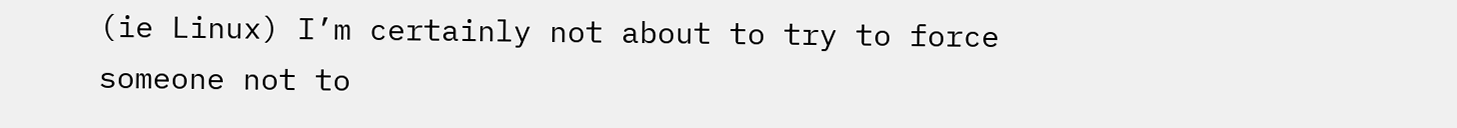(ie Linux) I’m certainly not about to try to force someone not to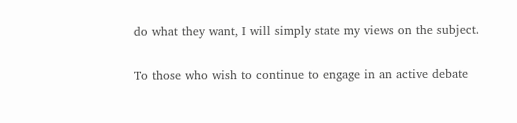do what they want, I will simply state my views on the subject.

To those who wish to continue to engage in an active debate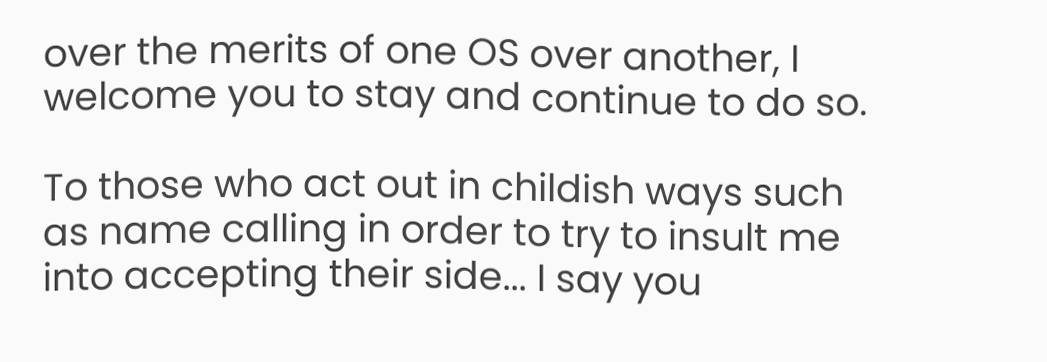over the merits of one OS over another, I welcome you to stay and continue to do so.

To those who act out in childish ways such as name calling in order to try to insult me into accepting their side... I say you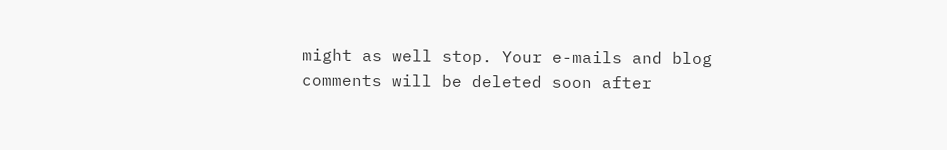might as well stop. Your e-mails and blog comments will be deleted soon after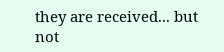they are received... but not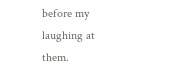before my laughing at them.